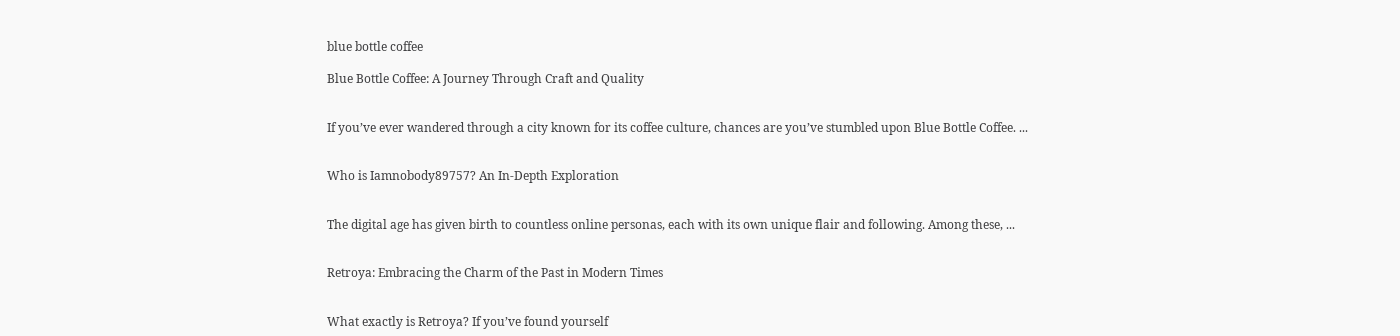blue bottle coffee

Blue Bottle Coffee: A Journey Through Craft and Quality


If you’ve ever wandered through a city known for its coffee culture, chances are you’ve stumbled upon Blue Bottle Coffee. ...


Who is Iamnobody89757? An In-Depth Exploration


The digital age has given birth to countless online personas, each with its own unique flair and following. Among these, ...


Retroya: Embracing the Charm of the Past in Modern Times


What exactly is Retroya? If you’ve found yourself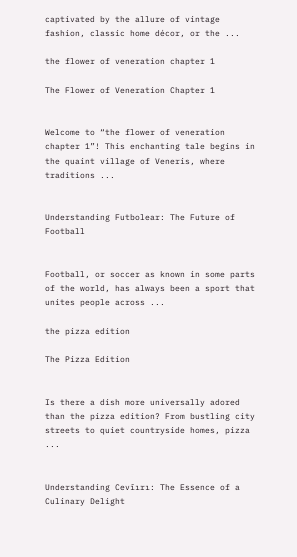captivated by the allure of vintage fashion, classic home décor, or the ...

the flower of veneration chapter 1

The Flower of Veneration Chapter 1


Welcome to “the flower of veneration chapter 1”! This enchanting tale begins in the quaint village of Veneris, where traditions ...


Understanding Futbolear: The Future of Football


Football, or soccer as known in some parts of the world, has always been a sport that unites people across ...

the pizza edition

The Pizza Edition


Is there a dish more universally adored than the pizza edition? From bustling city streets to quiet countryside homes, pizza ...


Understanding Cevīırı: The Essence of a Culinary Delight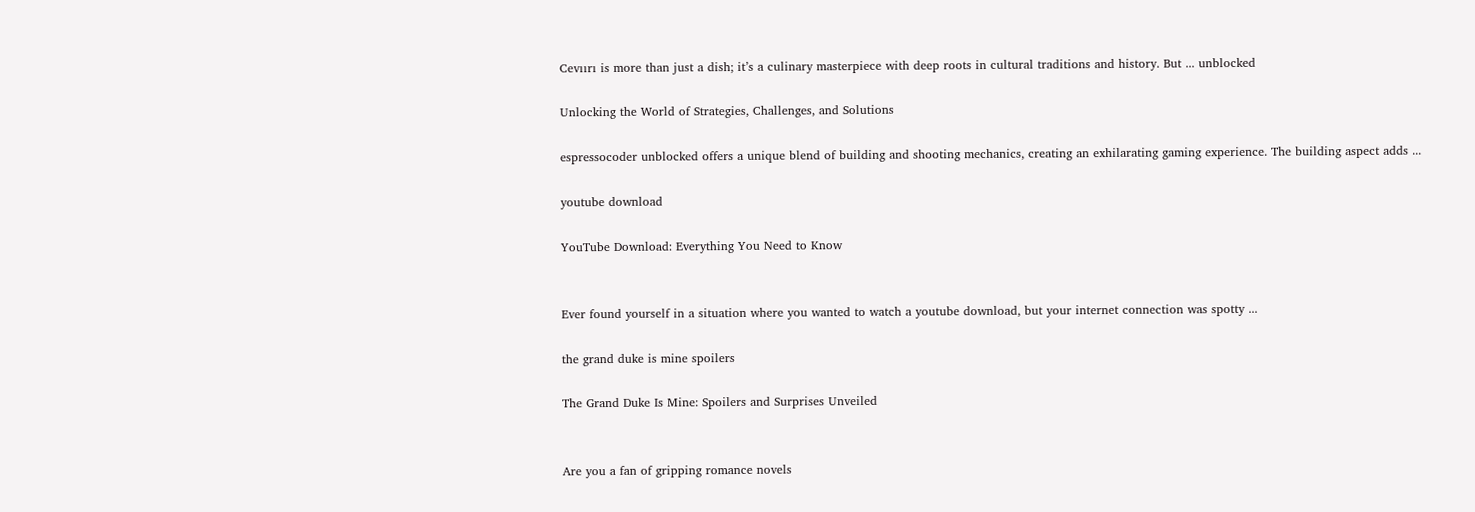Cevıırı is more than just a dish; it’s a culinary masterpiece with deep roots in cultural traditions and history. But ... unblocked

Unlocking the World of Strategies, Challenges, and Solutions

espressocoder unblocked offers a unique blend of building and shooting mechanics, creating an exhilarating gaming experience. The building aspect adds ...

youtube download

YouTube Download: Everything You Need to Know


Ever found yourself in a situation where you wanted to watch a youtube download, but your internet connection was spotty ...

the grand duke is mine spoilers

The Grand Duke Is Mine: Spoilers and Surprises Unveiled


Are you a fan of gripping romance novels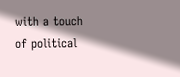with a touch of political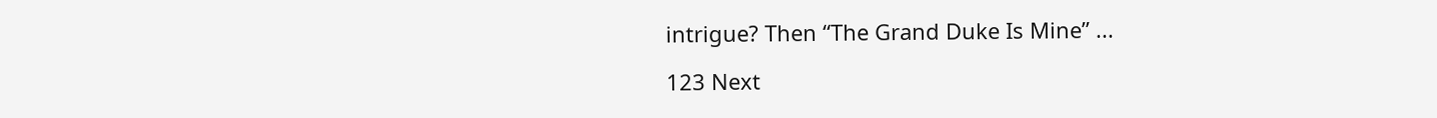intrigue? Then “The Grand Duke Is Mine” ...

123 Next